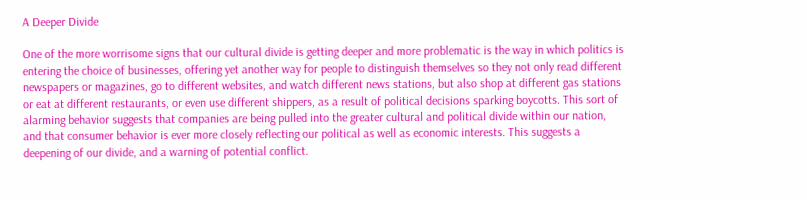A Deeper Divide

One of the more worrisome signs that our cultural divide is getting deeper and more problematic is the way in which politics is entering the choice of businesses, offering yet another way for people to distinguish themselves so they not only read different newspapers or magazines, go to different websites, and watch different news stations, but also shop at different gas stations or eat at different restaurants, or even use different shippers, as a result of political decisions sparking boycotts. This sort of alarming behavior suggests that companies are being pulled into the greater cultural and political divide within our nation, and that consumer behavior is ever more closely reflecting our political as well as economic interests. This suggests a deepening of our divide, and a warning of potential conflict.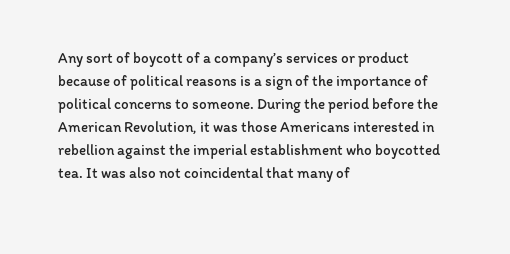Any sort of boycott of a company’s services or product because of political reasons is a sign of the importance of political concerns to someone. During the period before the American Revolution, it was those Americans interested in rebellion against the imperial establishment who boycotted tea. It was also not coincidental that many of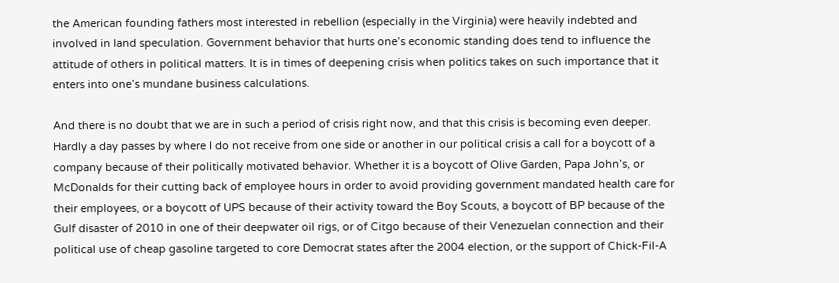the American founding fathers most interested in rebellion (especially in the Virginia) were heavily indebted and involved in land speculation. Government behavior that hurts one’s economic standing does tend to influence the attitude of others in political matters. It is in times of deepening crisis when politics takes on such importance that it enters into one’s mundane business calculations.

And there is no doubt that we are in such a period of crisis right now, and that this crisis is becoming even deeper. Hardly a day passes by where I do not receive from one side or another in our political crisis a call for a boycott of a company because of their politically motivated behavior. Whether it is a boycott of Olive Garden, Papa John’s, or McDonalds for their cutting back of employee hours in order to avoid providing government mandated health care for their employees, or a boycott of UPS because of their activity toward the Boy Scouts, a boycott of BP because of the Gulf disaster of 2010 in one of their deepwater oil rigs, or of Citgo because of their Venezuelan connection and their political use of cheap gasoline targeted to core Democrat states after the 2004 election, or the support of Chick-Fil-A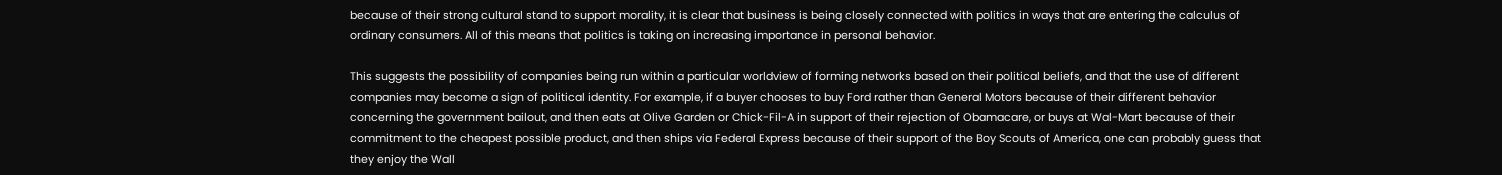because of their strong cultural stand to support morality, it is clear that business is being closely connected with politics in ways that are entering the calculus of ordinary consumers. All of this means that politics is taking on increasing importance in personal behavior.

This suggests the possibility of companies being run within a particular worldview of forming networks based on their political beliefs, and that the use of different companies may become a sign of political identity. For example, if a buyer chooses to buy Ford rather than General Motors because of their different behavior concerning the government bailout, and then eats at Olive Garden or Chick-Fil-A in support of their rejection of Obamacare, or buys at Wal-Mart because of their commitment to the cheapest possible product, and then ships via Federal Express because of their support of the Boy Scouts of America, one can probably guess that they enjoy the Wall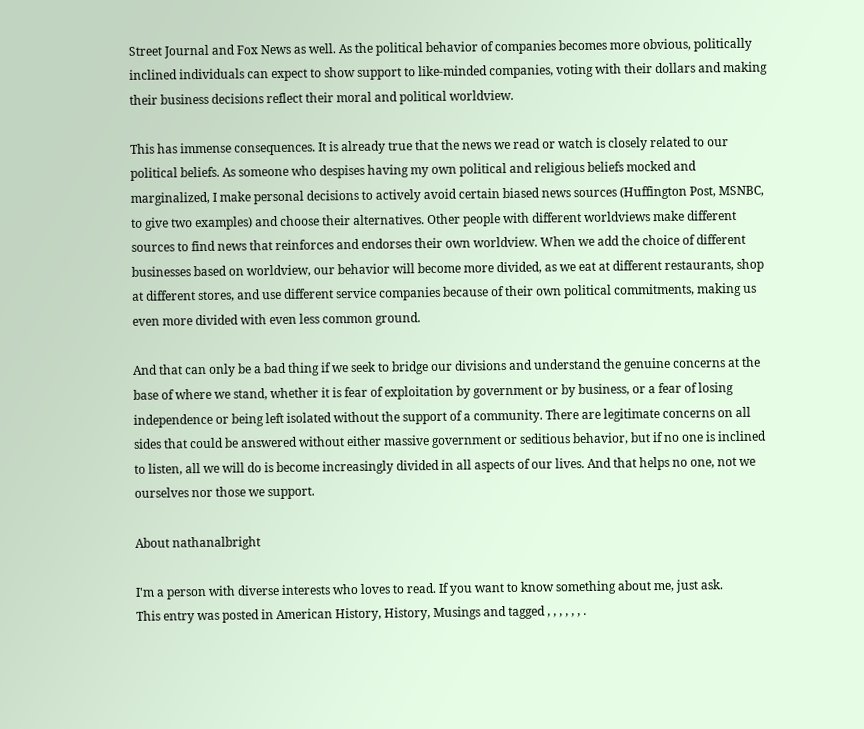Street Journal and Fox News as well. As the political behavior of companies becomes more obvious, politically inclined individuals can expect to show support to like-minded companies, voting with their dollars and making their business decisions reflect their moral and political worldview.

This has immense consequences. It is already true that the news we read or watch is closely related to our political beliefs. As someone who despises having my own political and religious beliefs mocked and marginalized, I make personal decisions to actively avoid certain biased news sources (Huffington Post, MSNBC, to give two examples) and choose their alternatives. Other people with different worldviews make different sources to find news that reinforces and endorses their own worldview. When we add the choice of different businesses based on worldview, our behavior will become more divided, as we eat at different restaurants, shop at different stores, and use different service companies because of their own political commitments, making us even more divided with even less common ground.

And that can only be a bad thing if we seek to bridge our divisions and understand the genuine concerns at the base of where we stand, whether it is fear of exploitation by government or by business, or a fear of losing independence or being left isolated without the support of a community. There are legitimate concerns on all sides that could be answered without either massive government or seditious behavior, but if no one is inclined to listen, all we will do is become increasingly divided in all aspects of our lives. And that helps no one, not we ourselves nor those we support.

About nathanalbright

I'm a person with diverse interests who loves to read. If you want to know something about me, just ask.
This entry was posted in American History, History, Musings and tagged , , , , , , .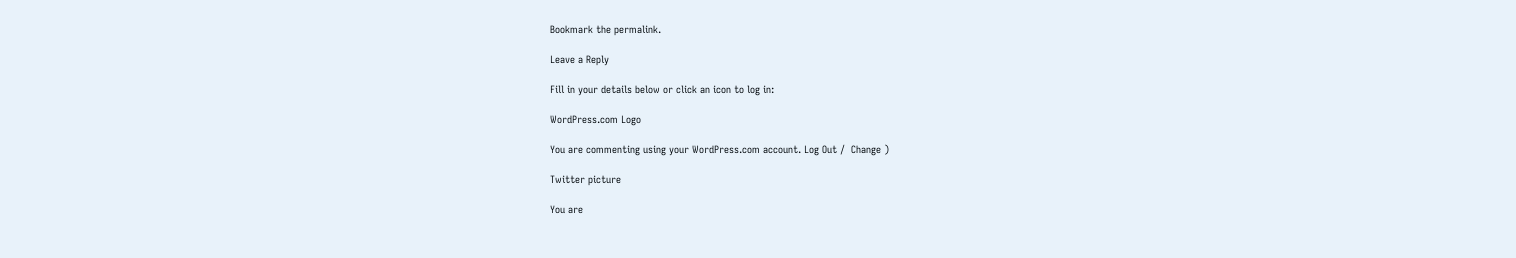Bookmark the permalink.

Leave a Reply

Fill in your details below or click an icon to log in:

WordPress.com Logo

You are commenting using your WordPress.com account. Log Out /  Change )

Twitter picture

You are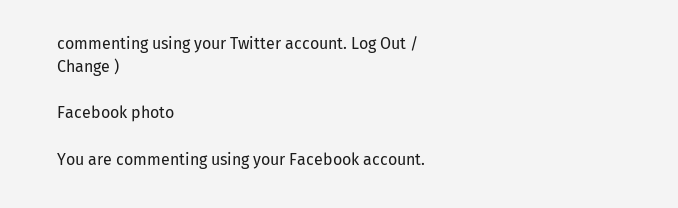commenting using your Twitter account. Log Out /  Change )

Facebook photo

You are commenting using your Facebook account.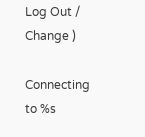Log Out /  Change )

Connecting to %s